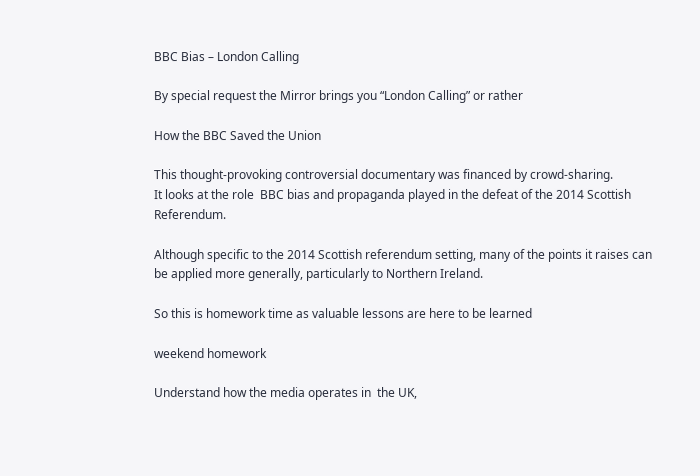BBC Bias – London Calling

By special request the Mirror brings you “London Calling” or rather

How the BBC Saved the Union

This thought-provoking controversial documentary was financed by crowd-sharing.
It looks at the role  BBC bias and propaganda played in the defeat of the 2014 Scottish Referendum.

Although specific to the 2014 Scottish referendum setting, many of the points it raises can be applied more generally, particularly to Northern Ireland.

So this is homework time as valuable lessons are here to be learned

weekend homework

Understand how the media operates in  the UK,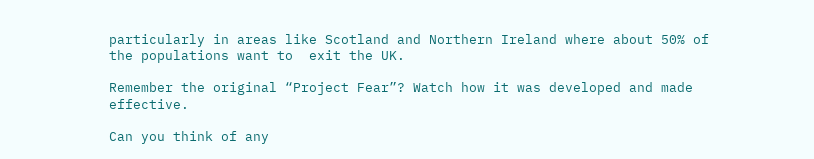particularly in areas like Scotland and Northern Ireland where about 50% of the populations want to  exit the UK.

Remember the original “Project Fear”? Watch how it was developed and made effective.

Can you think of any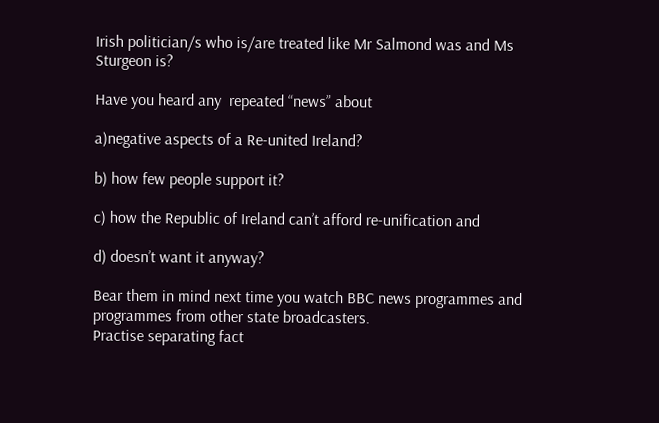Irish politician/s who is/are treated like Mr Salmond was and Ms Sturgeon is?

Have you heard any  repeated “news” about

a)negative aspects of a Re-united Ireland?

b) how few people support it?

c) how the Republic of Ireland can’t afford re-unification and

d) doesn’t want it anyway?

Bear them in mind next time you watch BBC news programmes and programmes from other state broadcasters.
Practise separating fact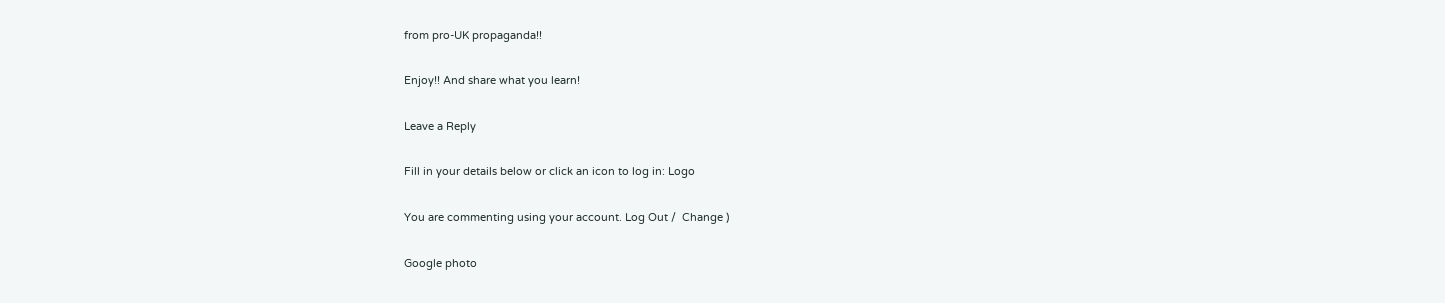from pro-UK propaganda!!

Enjoy!! And share what you learn!

Leave a Reply

Fill in your details below or click an icon to log in: Logo

You are commenting using your account. Log Out /  Change )

Google photo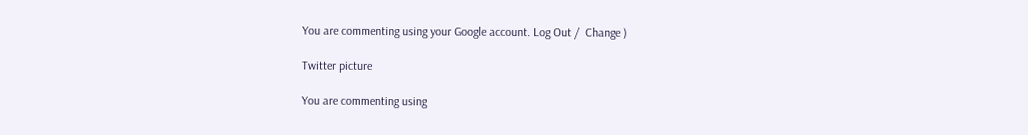You are commenting using your Google account. Log Out /  Change )

Twitter picture

You are commenting using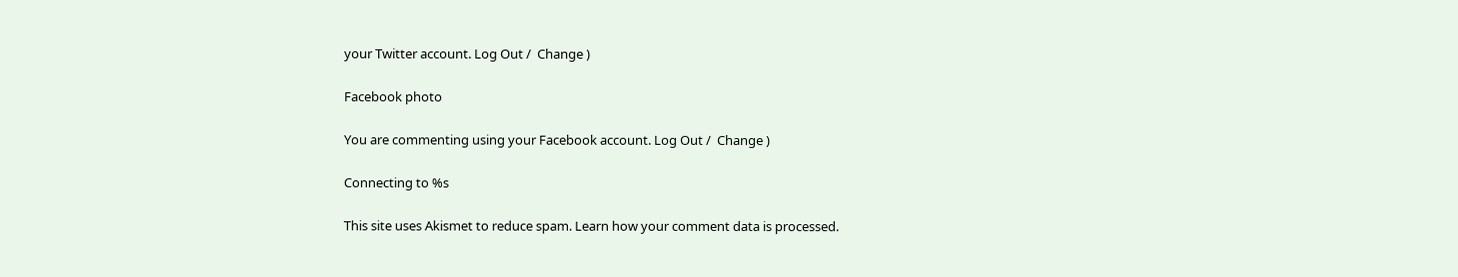your Twitter account. Log Out /  Change )

Facebook photo

You are commenting using your Facebook account. Log Out /  Change )

Connecting to %s

This site uses Akismet to reduce spam. Learn how your comment data is processed.